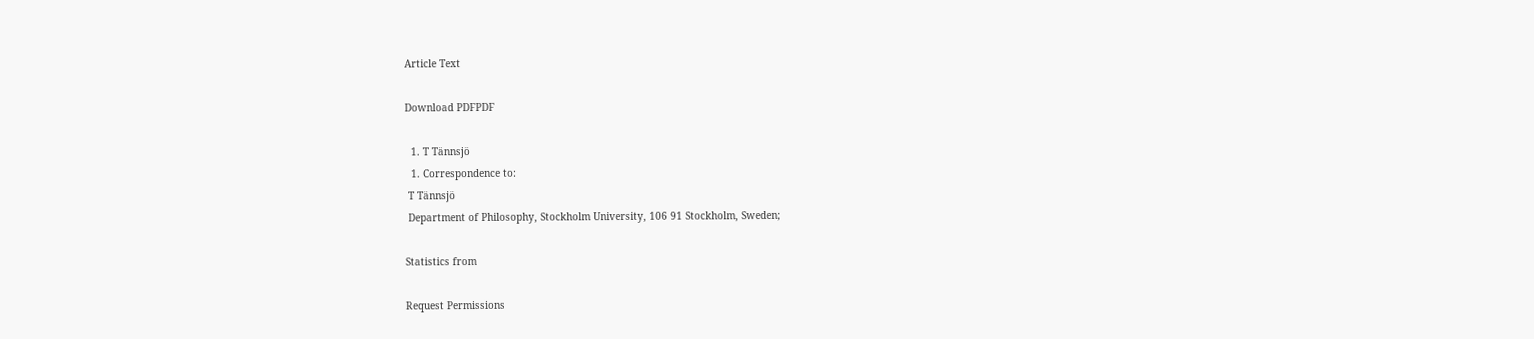Article Text

Download PDFPDF

  1. T Tännsjö
  1. Correspondence to:
 T Tännsjö
 Department of Philosophy, Stockholm University, 106 91 Stockholm, Sweden;

Statistics from

Request Permissions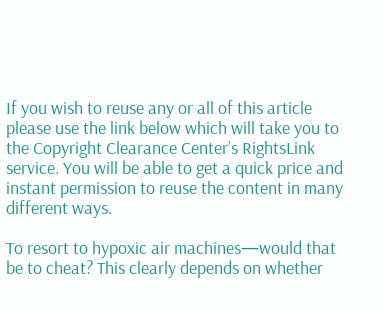If you wish to reuse any or all of this article please use the link below which will take you to the Copyright Clearance Center’s RightsLink service. You will be able to get a quick price and instant permission to reuse the content in many different ways.

To resort to hypoxic air machines—would that be to cheat? This clearly depends on whether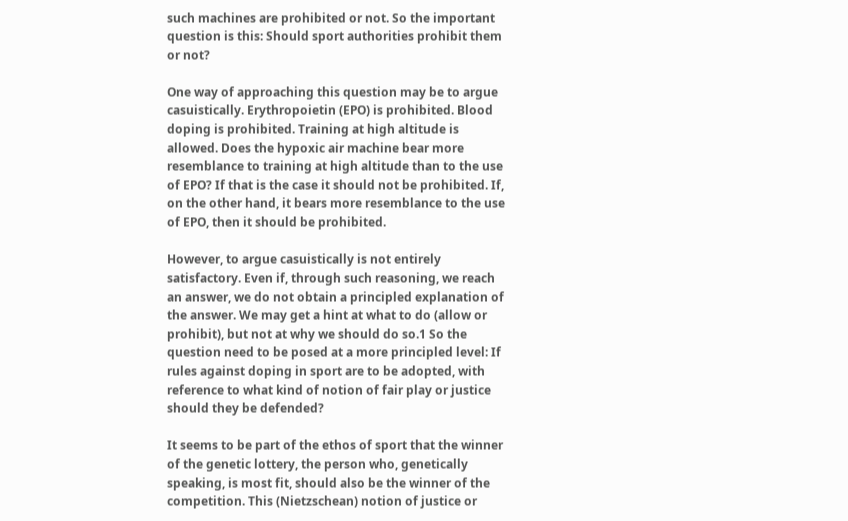such machines are prohibited or not. So the important question is this: Should sport authorities prohibit them or not?

One way of approaching this question may be to argue casuistically. Erythropoietin (EPO) is prohibited. Blood doping is prohibited. Training at high altitude is allowed. Does the hypoxic air machine bear more resemblance to training at high altitude than to the use of EPO? If that is the case it should not be prohibited. If, on the other hand, it bears more resemblance to the use of EPO, then it should be prohibited.

However, to argue casuistically is not entirely satisfactory. Even if, through such reasoning, we reach an answer, we do not obtain a principled explanation of the answer. We may get a hint at what to do (allow or prohibit), but not at why we should do so.1 So the question need to be posed at a more principled level: If rules against doping in sport are to be adopted, with reference to what kind of notion of fair play or justice should they be defended?

It seems to be part of the ethos of sport that the winner of the genetic lottery, the person who, genetically speaking, is most fit, should also be the winner of the competition. This (Nietzschean) notion of justice or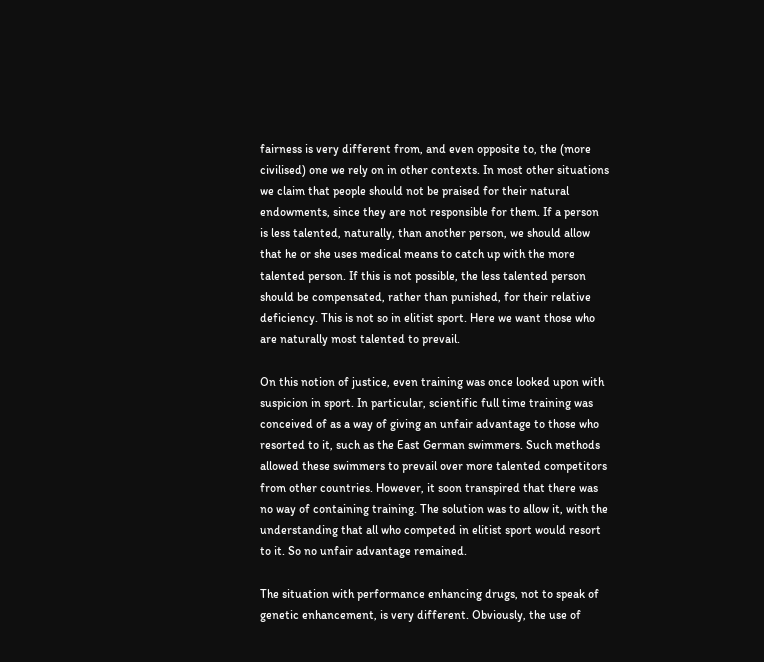fairness is very different from, and even opposite to, the (more civilised) one we rely on in other contexts. In most other situations we claim that people should not be praised for their natural endowments, since they are not responsible for them. If a person is less talented, naturally, than another person, we should allow that he or she uses medical means to catch up with the more talented person. If this is not possible, the less talented person should be compensated, rather than punished, for their relative deficiency. This is not so in elitist sport. Here we want those who are naturally most talented to prevail.

On this notion of justice, even training was once looked upon with suspicion in sport. In particular, scientific full time training was conceived of as a way of giving an unfair advantage to those who resorted to it, such as the East German swimmers. Such methods allowed these swimmers to prevail over more talented competitors from other countries. However, it soon transpired that there was no way of containing training. The solution was to allow it, with the understanding that all who competed in elitist sport would resort to it. So no unfair advantage remained.

The situation with performance enhancing drugs, not to speak of genetic enhancement, is very different. Obviously, the use of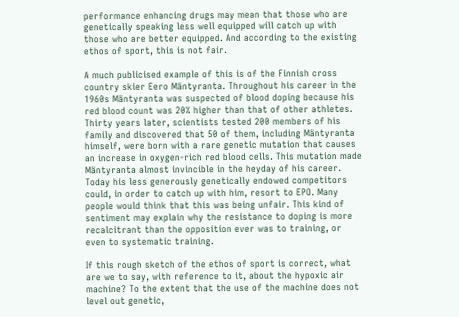performance enhancing drugs may mean that those who are genetically speaking less well equipped will catch up with those who are better equipped. And according to the existing ethos of sport, this is not fair.

A much publicised example of this is of the Finnish cross country skier Eero Mäntyranta. Throughout his career in the 1960s Mäntyranta was suspected of blood doping because his red blood count was 20% higher than that of other athletes. Thirty years later, scientists tested 200 members of his family and discovered that 50 of them, including Mäntyranta himself, were born with a rare genetic mutation that causes an increase in oxygen-rich red blood cells. This mutation made Mäntyranta almost invincible in the heyday of his career. Today his less generously genetically endowed competitors could, in order to catch up with him, resort to EPO. Many people would think that this was being unfair. This kind of sentiment may explain why the resistance to doping is more recalcitrant than the opposition ever was to training, or even to systematic training.

If this rough sketch of the ethos of sport is correct, what are we to say, with reference to it, about the hypoxic air machine? To the extent that the use of the machine does not level out genetic,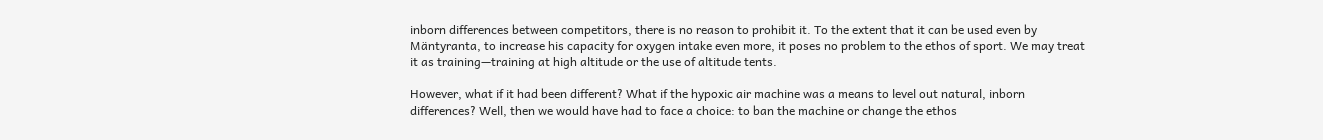inborn differences between competitors, there is no reason to prohibit it. To the extent that it can be used even by Mäntyranta, to increase his capacity for oxygen intake even more, it poses no problem to the ethos of sport. We may treat it as training—training at high altitude or the use of altitude tents.

However, what if it had been different? What if the hypoxic air machine was a means to level out natural, inborn differences? Well, then we would have had to face a choice: to ban the machine or change the ethos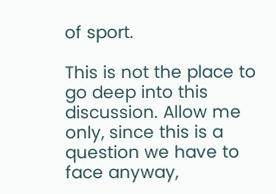of sport.

This is not the place to go deep into this discussion. Allow me only, since this is a question we have to face anyway,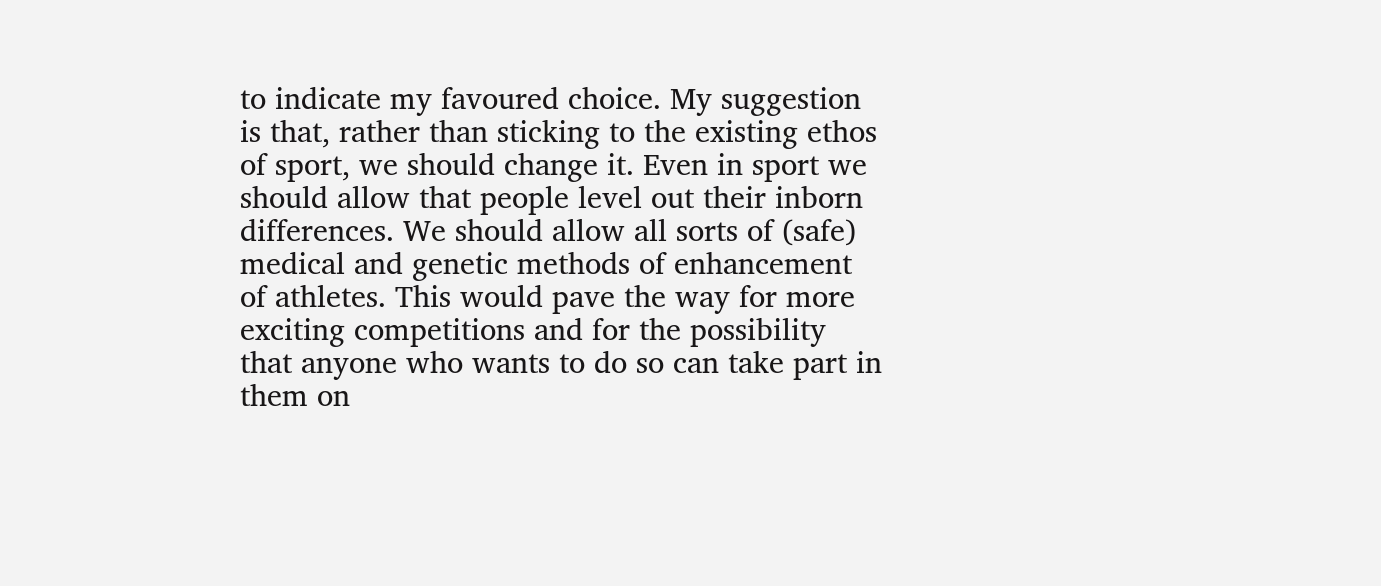to indicate my favoured choice. My suggestion is that, rather than sticking to the existing ethos of sport, we should change it. Even in sport we should allow that people level out their inborn differences. We should allow all sorts of (safe) medical and genetic methods of enhancement of athletes. This would pave the way for more exciting competitions and for the possibility that anyone who wants to do so can take part in them on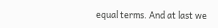equal terms. And at last we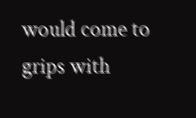would come to grips with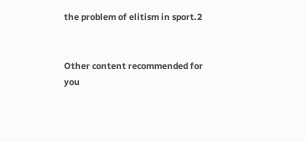the problem of elitism in sport.2


Other content recommended for you